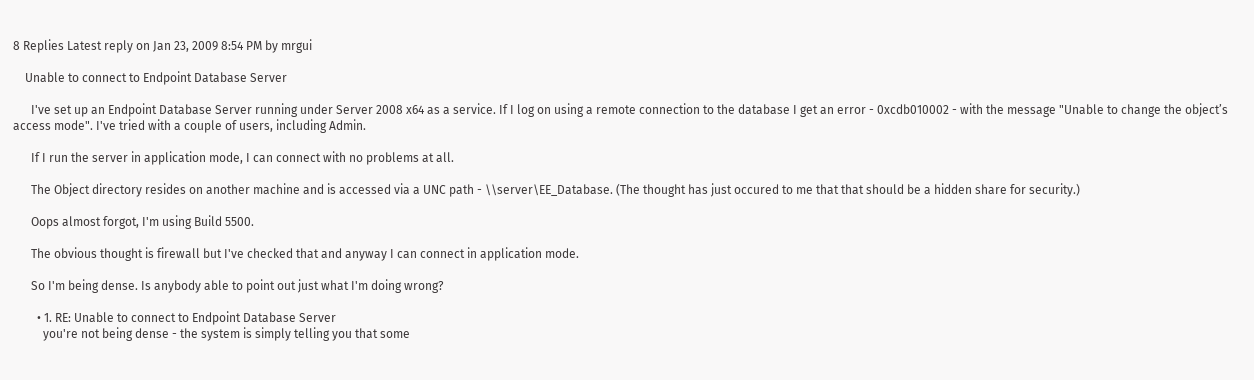8 Replies Latest reply on Jan 23, 2009 8:54 PM by mrgui

    Unable to connect to Endpoint Database Server

      I've set up an Endpoint Database Server running under Server 2008 x64 as a service. If I log on using a remote connection to the database I get an error - 0xcdb010002 - with the message "Unable to change the object’s access mode". I've tried with a couple of users, including Admin.

      If I run the server in application mode, I can connect with no problems at all.

      The Object directory resides on another machine and is accessed via a UNC path - \\server\EE_Database. (The thought has just occured to me that that should be a hidden share for security.)

      Oops almost forgot, I'm using Build 5500.

      The obvious thought is firewall but I've checked that and anyway I can connect in application mode.

      So I'm being dense. Is anybody able to point out just what I'm doing wrong?

        • 1. RE: Unable to connect to Endpoint Database Server
          you're not being dense - the system is simply telling you that some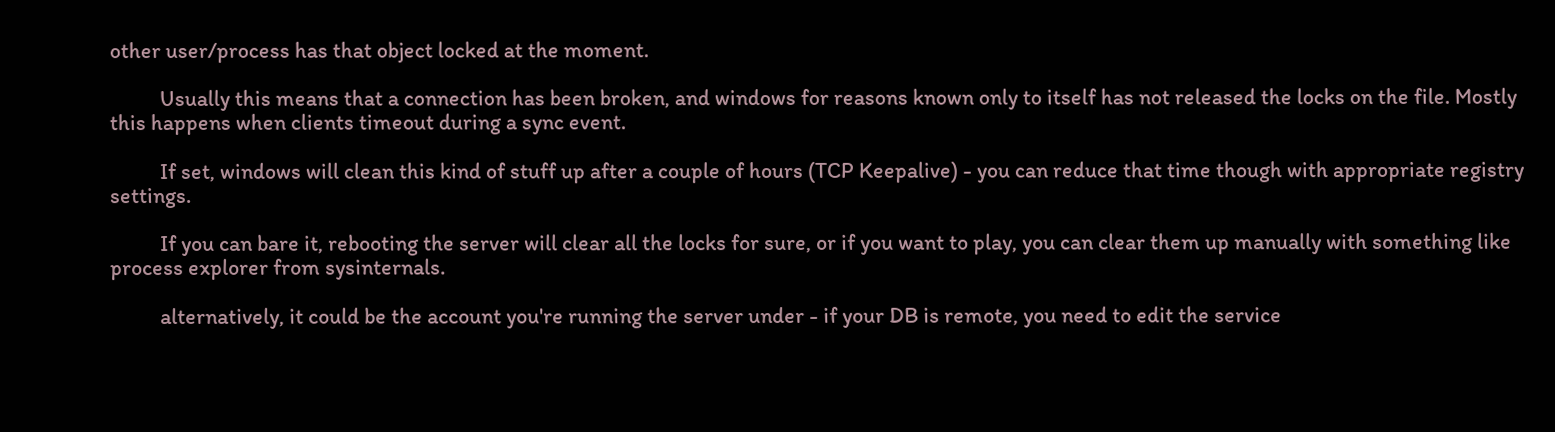other user/process has that object locked at the moment.

          Usually this means that a connection has been broken, and windows for reasons known only to itself has not released the locks on the file. Mostly this happens when clients timeout during a sync event.

          If set, windows will clean this kind of stuff up after a couple of hours (TCP Keepalive) - you can reduce that time though with appropriate registry settings.

          If you can bare it, rebooting the server will clear all the locks for sure, or if you want to play, you can clear them up manually with something like process explorer from sysinternals.

          alternatively, it could be the account you're running the server under - if your DB is remote, you need to edit the service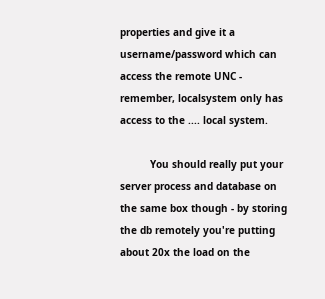properties and give it a username/password which can access the remote UNC - remember, localsystem only has access to the .... local system.

          You should really put your server process and database on the same box though - by storing the db remotely you're putting about 20x the load on the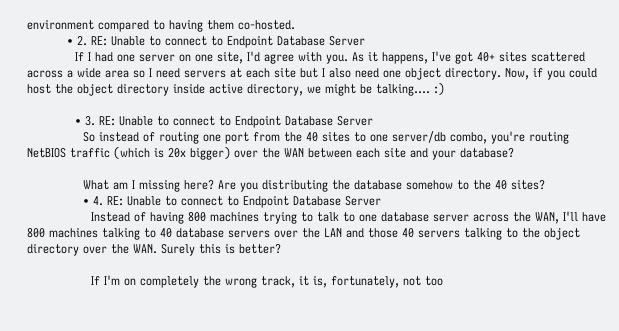environment compared to having them co-hosted.
          • 2. RE: Unable to connect to Endpoint Database Server
            If I had one server on one site, I'd agree with you. As it happens, I've got 40+ sites scattered across a wide area so I need servers at each site but I also need one object directory. Now, if you could host the object directory inside active directory, we might be talking.... :)

            • 3. RE: Unable to connect to Endpoint Database Server
              So instead of routing one port from the 40 sites to one server/db combo, you're routing NetBIOS traffic (which is 20x bigger) over the WAN between each site and your database?

              What am I missing here? Are you distributing the database somehow to the 40 sites?
              • 4. RE: Unable to connect to Endpoint Database Server
                Instead of having 800 machines trying to talk to one database server across the WAN, I'll have 800 machines talking to 40 database servers over the LAN and those 40 servers talking to the object directory over the WAN. Surely this is better?

                If I'm on completely the wrong track, it is, fortunately, not too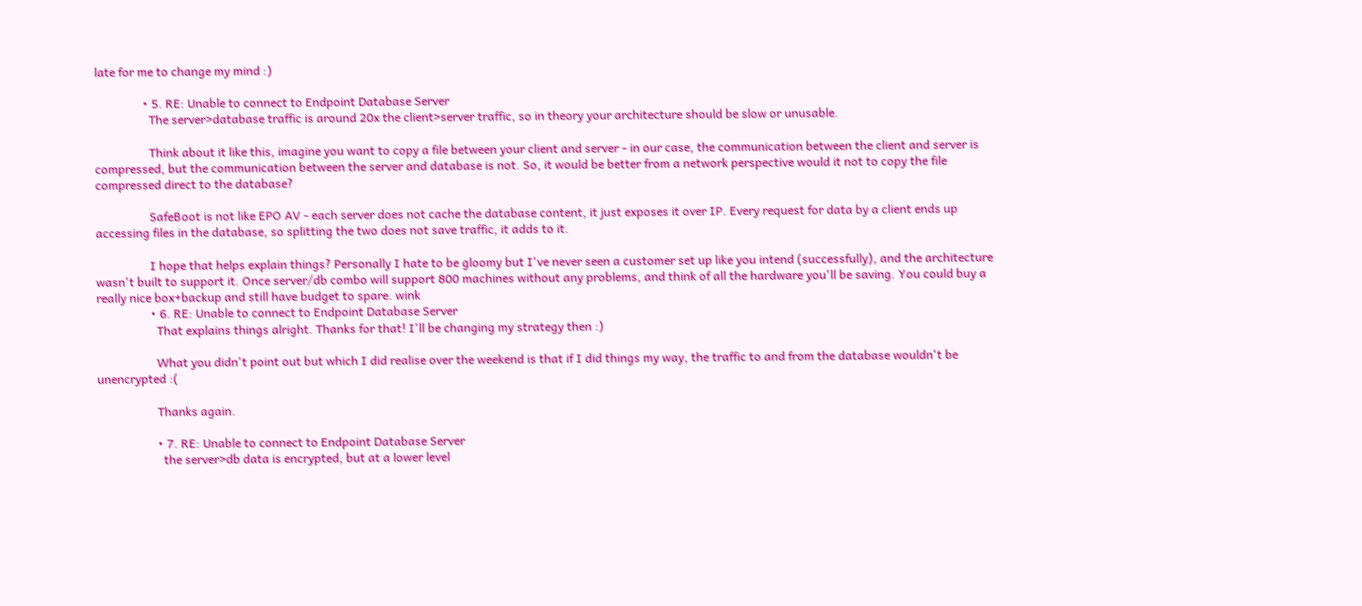late for me to change my mind :)

                • 5. RE: Unable to connect to Endpoint Database Server
                  The server>database traffic is around 20x the client>server traffic, so in theory your architecture should be slow or unusable.

                  Think about it like this, imagine you want to copy a file between your client and server - in our case, the communication between the client and server is compressed, but the communication between the server and database is not. So, it would be better from a network perspective would it not to copy the file compressed direct to the database?

                  SafeBoot is not like EPO AV - each server does not cache the database content, it just exposes it over IP. Every request for data by a client ends up accessing files in the database, so splitting the two does not save traffic, it adds to it.

                  I hope that helps explain things? Personally I hate to be gloomy but I've never seen a customer set up like you intend (successfully), and the architecture wasn't built to support it. Once server/db combo will support 800 machines without any problems, and think of all the hardware you'll be saving. You could buy a really nice box+backup and still have budget to spare. wink
                  • 6. RE: Unable to connect to Endpoint Database Server
                    That explains things alright. Thanks for that! I'll be changing my strategy then :)

                    What you didn't point out but which I did realise over the weekend is that if I did things my way, the traffic to and from the database wouldn't be unencrypted :(

                    Thanks again.

                    • 7. RE: Unable to connect to Endpoint Database Server
                      the server>db data is encrypted, but at a lower level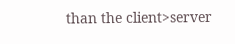than the client>server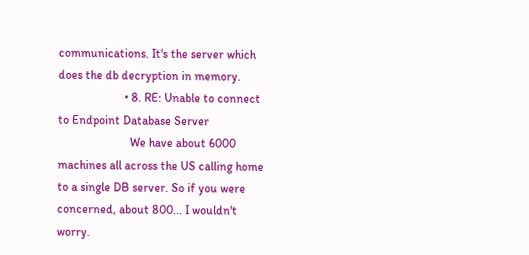communications. It's the server which does the db decryption in memory.
                      • 8. RE: Unable to connect to Endpoint Database Server
                        We have about 6000 machines all across the US calling home to a single DB server. So if you were concerned, about 800... I wouldn't worry.